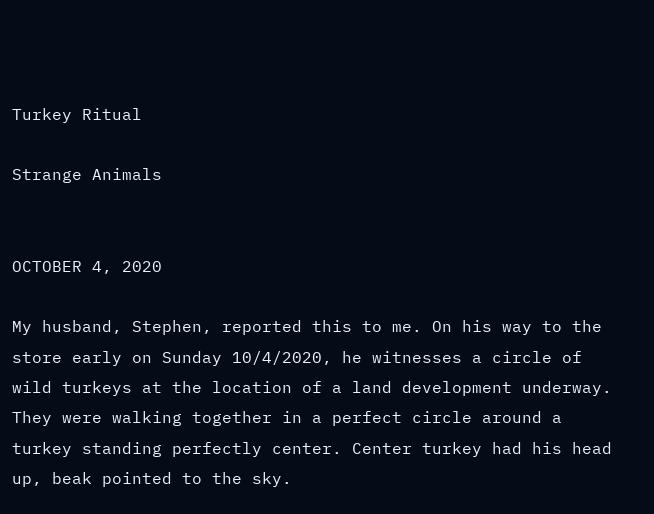Turkey Ritual

Strange Animals


OCTOBER 4, 2020

My husband, Stephen, reported this to me. On his way to the store early on Sunday 10/4/2020, he witnesses a circle of wild turkeys at the location of a land development underway. They were walking together in a perfect circle around a turkey standing perfectly center. Center turkey had his head up, beak pointed to the sky.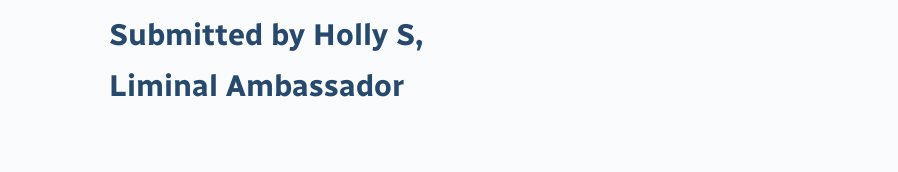Submitted by Holly S, Liminal Ambassador